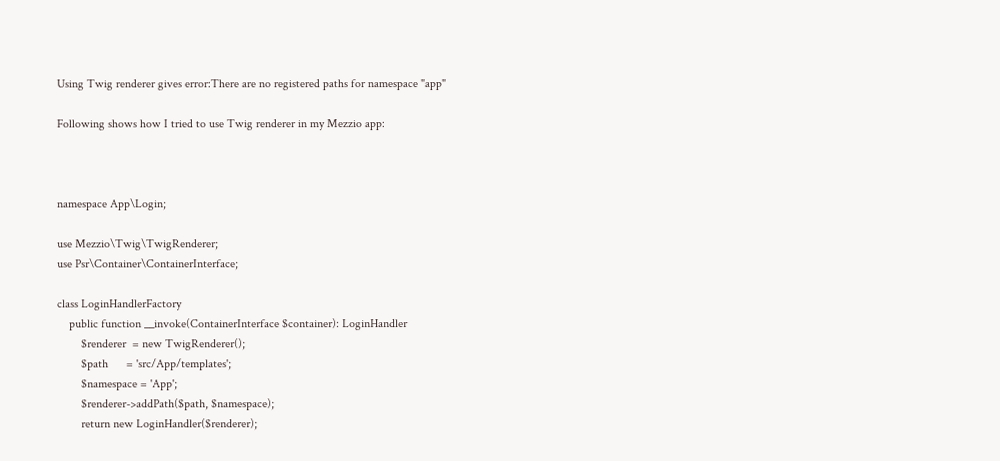Using Twig renderer gives error:There are no registered paths for namespace "app"

Following shows how I tried to use Twig renderer in my Mezzio app:



namespace App\Login;

use Mezzio\Twig\TwigRenderer;
use Psr\Container\ContainerInterface;

class LoginHandlerFactory
    public function __invoke(ContainerInterface $container): LoginHandler
        $renderer  = new TwigRenderer();
        $path      = 'src/App/templates';
        $namespace = 'App';
        $renderer->addPath($path, $namespace);
        return new LoginHandler($renderer);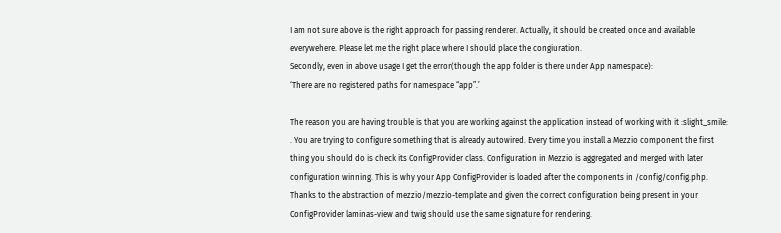I am not sure above is the right approach for passing renderer. Actually, it should be created once and available everywehere. Please let me the right place where I should place the congiuration.
Secondly, even in above usage I get the error(though the app folder is there under App namespace):
‘There are no registered paths for namespace “app”.’

The reason you are having trouble is that you are working against the application instead of working with it :slight_smile: . You are trying to configure something that is already autowired. Every time you install a Mezzio component the first thing you should do is check its ConfigProvider class. Configuration in Mezzio is aggregated and merged with later configuration winning. This is why your App ConfigProvider is loaded after the components in /config/config.php. Thanks to the abstraction of mezzio/mezzio-template and given the correct configuration being present in your ConfigProvider laminas-view and twig should use the same signature for rendering.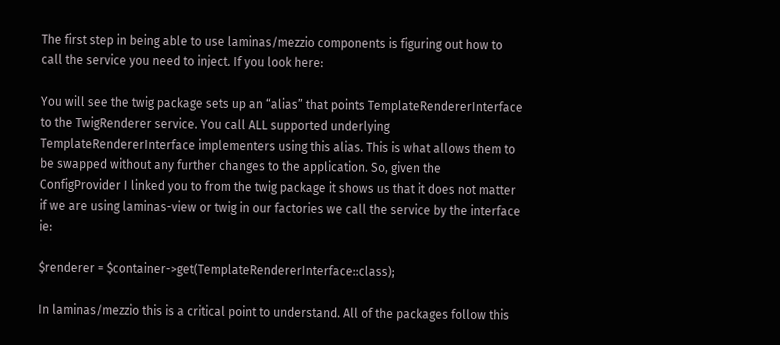The first step in being able to use laminas/mezzio components is figuring out how to call the service you need to inject. If you look here:

You will see the twig package sets up an “alias” that points TemplateRendererInterface to the TwigRenderer service. You call ALL supported underlying TemplateRendererInterface implementers using this alias. This is what allows them to be swapped without any further changes to the application. So, given the ConfigProvider I linked you to from the twig package it shows us that it does not matter if we are using laminas-view or twig in our factories we call the service by the interface ie:

$renderer = $container->get(TemplateRendererInterface::class);

In laminas/mezzio this is a critical point to understand. All of the packages follow this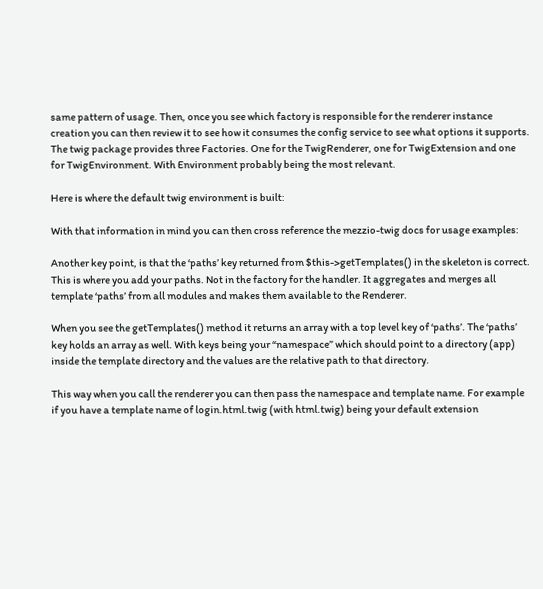same pattern of usage. Then, once you see which factory is responsible for the renderer instance creation you can then review it to see how it consumes the config service to see what options it supports. The twig package provides three Factories. One for the TwigRenderer, one for TwigExtension and one for TwigEnvironment. With Environment probably being the most relevant.

Here is where the default twig environment is built:

With that information in mind you can then cross reference the mezzio-twig docs for usage examples:

Another key point, is that the ‘paths’ key returned from $this->getTemplates() in the skeleton is correct. This is where you add your paths. Not in the factory for the handler. It aggregates and merges all template ‘paths’ from all modules and makes them available to the Renderer.

When you see the getTemplates() method it returns an array with a top level key of ‘paths’. The ‘paths’ key holds an array as well. With keys being your “namespace” which should point to a directory (app) inside the template directory and the values are the relative path to that directory.

This way when you call the renderer you can then pass the namespace and template name. For example if you have a template name of login.html.twig (with html.twig) being your default extension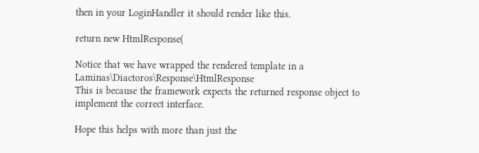then in your LoginHandler it should render like this.

return new HtmlResponse(

Notice that we have wrapped the rendered template in a Laminas\Diactoros\Response\HtmlResponse
This is because the framework expects the returned response object to implement the correct interface.

Hope this helps with more than just the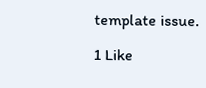template issue.

1 Like